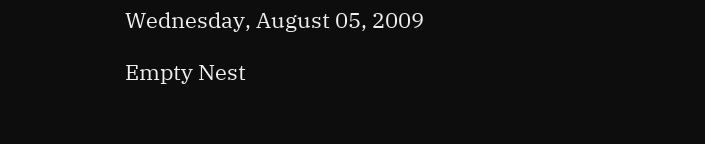Wednesday, August 05, 2009

Empty Nest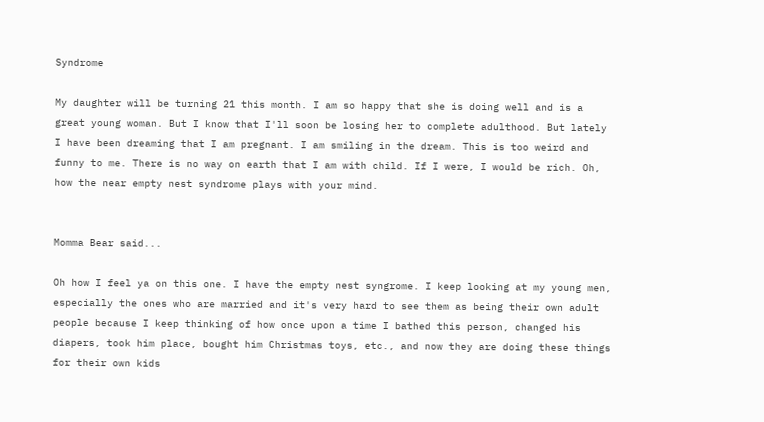Syndrome

My daughter will be turning 21 this month. I am so happy that she is doing well and is a great young woman. But I know that I'll soon be losing her to complete adulthood. But lately I have been dreaming that I am pregnant. I am smiling in the dream. This is too weird and funny to me. There is no way on earth that I am with child. If I were, I would be rich. Oh, how the near empty nest syndrome plays with your mind.


Momma Bear said...

Oh how I feel ya on this one. I have the empty nest syngrome. I keep looking at my young men, especially the ones who are married and it's very hard to see them as being their own adult people because I keep thinking of how once upon a time I bathed this person, changed his diapers, took him place, bought him Christmas toys, etc., and now they are doing these things for their own kids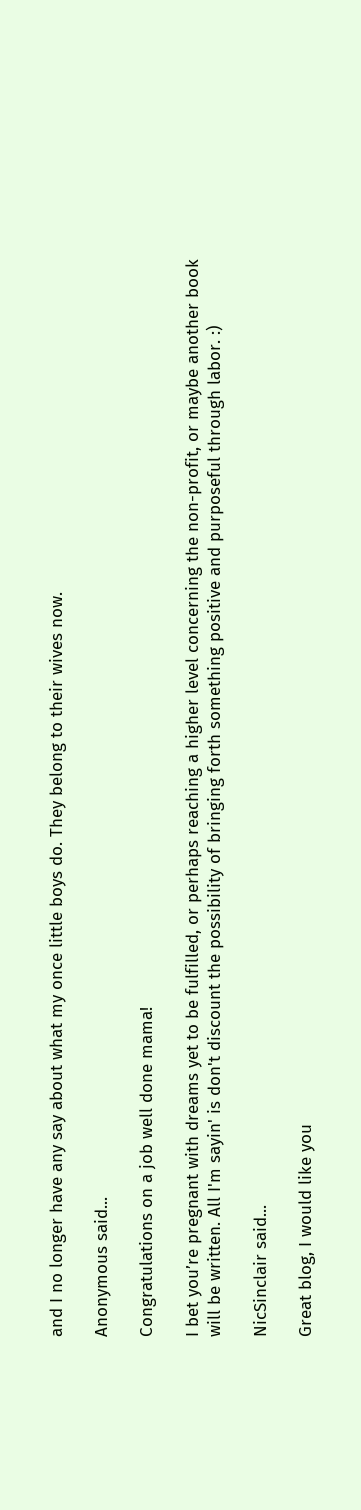and I no longer have any say about what my once little boys do. They belong to their wives now.

Anonymous said...

Congratulations on a job well done mama!

I bet you’re pregnant with dreams yet to be fulfilled, or perhaps reaching a higher level concerning the non-profit, or maybe another book will be written. All I'm sayin' is don't discount the possibility of bringing forth something positive and purposeful through labor. :)

NicSinclair said...

Great blog, I would like you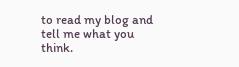to read my blog and tell me what you think.